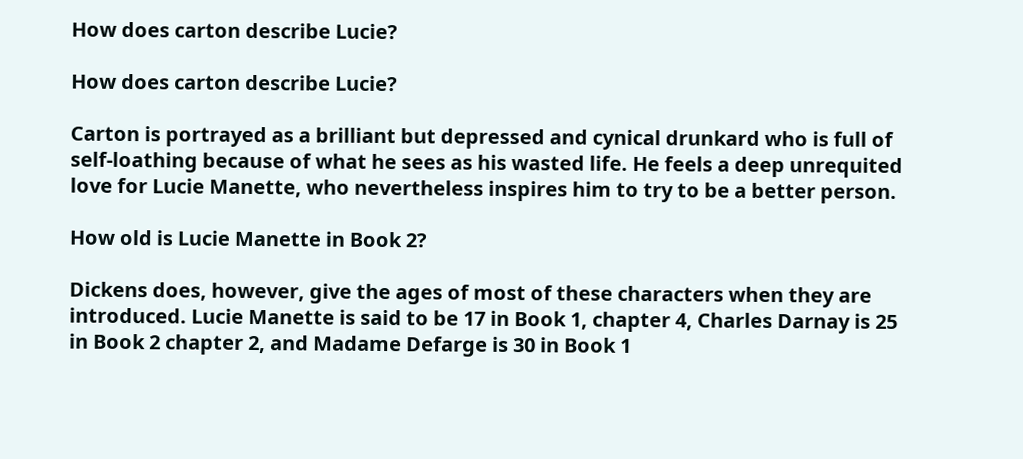How does carton describe Lucie?

How does carton describe Lucie?

Carton is portrayed as a brilliant but depressed and cynical drunkard who is full of self-loathing because of what he sees as his wasted life. He feels a deep unrequited love for Lucie Manette, who nevertheless inspires him to try to be a better person.

How old is Lucie Manette in Book 2?

Dickens does, however, give the ages of most of these characters when they are introduced. Lucie Manette is said to be 17 in Book 1, chapter 4, Charles Darnay is 25 in Book 2 chapter 2, and Madame Defarge is 30 in Book 1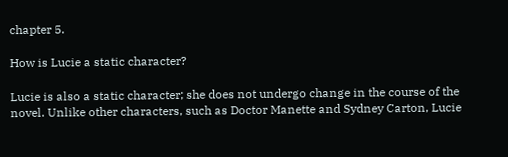chapter 5.

How is Lucie a static character?

Lucie is also a static character; she does not undergo change in the course of the novel. Unlike other characters, such as Doctor Manette and Sydney Carton, Lucie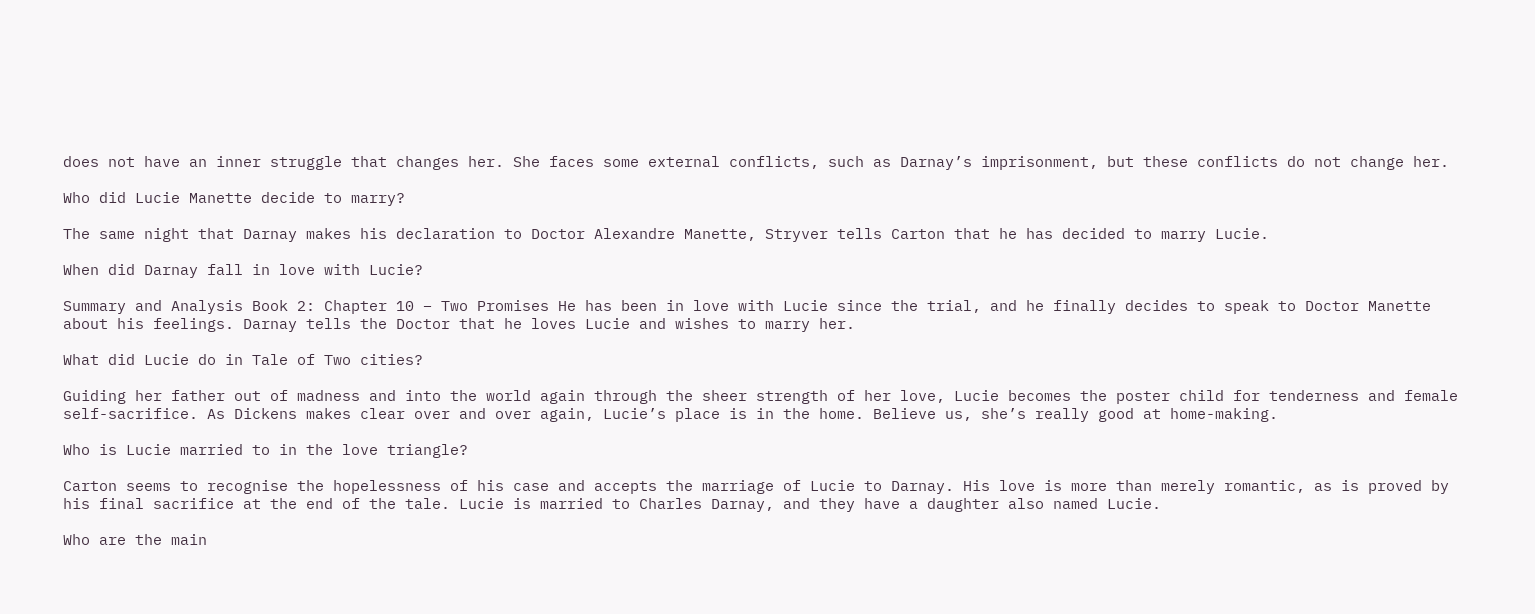does not have an inner struggle that changes her. She faces some external conflicts, such as Darnay’s imprisonment, but these conflicts do not change her.

Who did Lucie Manette decide to marry?

The same night that Darnay makes his declaration to Doctor Alexandre Manette, Stryver tells Carton that he has decided to marry Lucie.

When did Darnay fall in love with Lucie?

Summary and Analysis Book 2: Chapter 10 – Two Promises He has been in love with Lucie since the trial, and he finally decides to speak to Doctor Manette about his feelings. Darnay tells the Doctor that he loves Lucie and wishes to marry her.

What did Lucie do in Tale of Two cities?

Guiding her father out of madness and into the world again through the sheer strength of her love, Lucie becomes the poster child for tenderness and female self-sacrifice. As Dickens makes clear over and over again, Lucie’s place is in the home. Believe us, she’s really good at home-making.

Who is Lucie married to in the love triangle?

Carton seems to recognise the hopelessness of his case and accepts the marriage of Lucie to Darnay. His love is more than merely romantic, as is proved by his final sacrifice at the end of the tale. Lucie is married to Charles Darnay, and they have a daughter also named Lucie.

Who are the main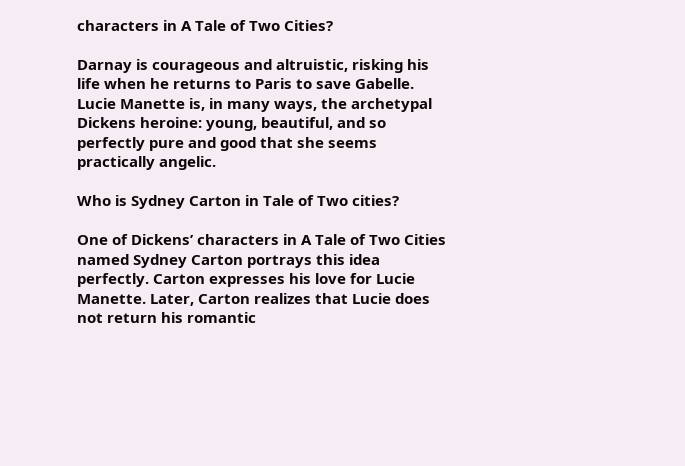characters in A Tale of Two Cities?

Darnay is courageous and altruistic, risking his life when he returns to Paris to save Gabelle. Lucie Manette is, in many ways, the archetypal Dickens heroine: young, beautiful, and so perfectly pure and good that she seems practically angelic.

Who is Sydney Carton in Tale of Two cities?

One of Dickens’ characters in A Tale of Two Cities named Sydney Carton portrays this idea perfectly. Carton expresses his love for Lucie Manette. Later, Carton realizes that Lucie does not return his romantic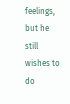feelings, but he still wishes to do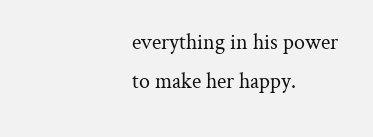everything in his power to make her happy.